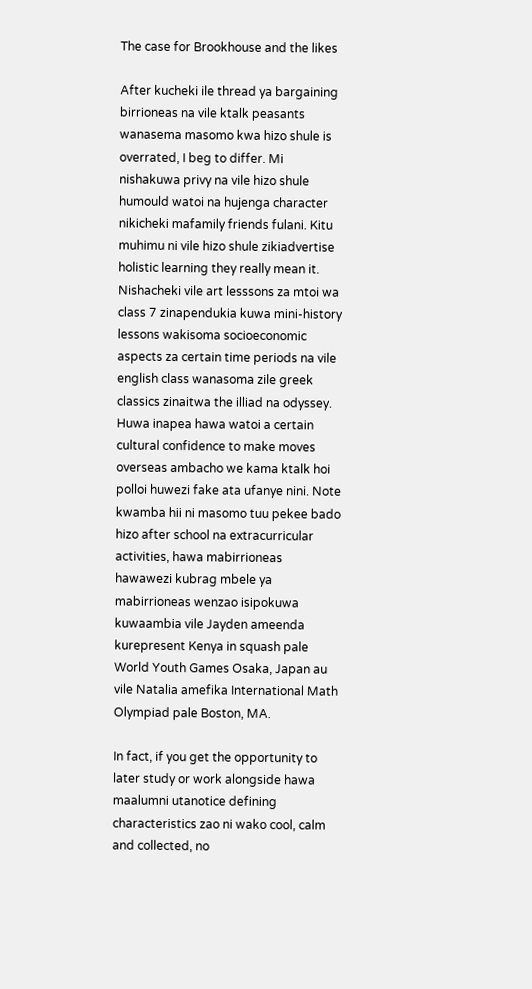The case for Brookhouse and the likes

After kucheki ile thread ya bargaining birrioneas na vile ktalk peasants wanasema masomo kwa hizo shule is overrated, I beg to differ. Mi nishakuwa privy na vile hizo shule humould watoi na hujenga character nikicheki mafamily friends fulani. Kitu muhimu ni vile hizo shule zikiadvertise holistic learning they really mean it. Nishacheki vile art lesssons za mtoi wa class 7 zinapendukia kuwa mini-history lessons wakisoma socioeconomic aspects za certain time periods na vile english class wanasoma zile greek classics zinaitwa the illiad na odyssey. Huwa inapea hawa watoi a certain cultural confidence to make moves overseas ambacho we kama ktalk hoi polloi huwezi fake ata ufanye nini. Note kwamba hii ni masomo tuu pekee bado hizo after school na extracurricular activities, hawa mabirrioneas hawawezi kubrag mbele ya mabirrioneas wenzao isipokuwa kuwaambia vile Jayden ameenda kurepresent Kenya in squash pale World Youth Games Osaka, Japan au vile Natalia amefika International Math Olympiad pale Boston, MA.

In fact, if you get the opportunity to later study or work alongside hawa maalumni utanotice defining characteristics zao ni wako cool, calm and collected, no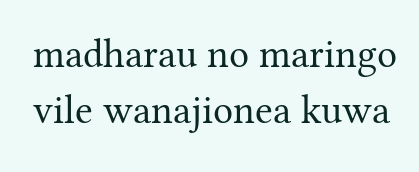madharau no maringo vile wanajionea kuwa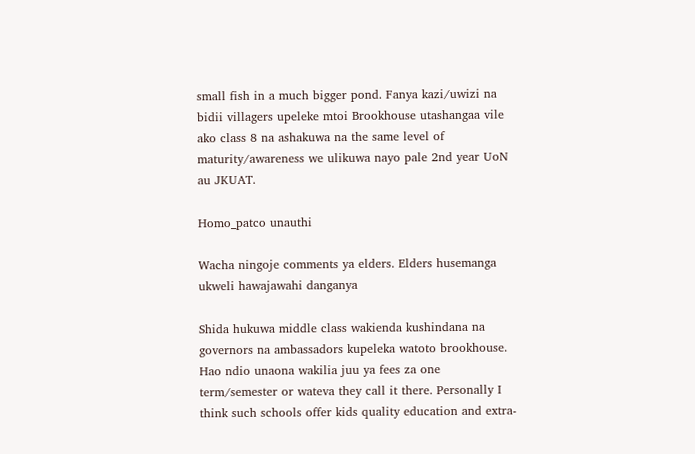small fish in a much bigger pond. Fanya kazi/uwizi na bidii villagers upeleke mtoi Brookhouse utashangaa vile ako class 8 na ashakuwa na the same level of maturity/awareness we ulikuwa nayo pale 2nd year UoN au JKUAT.

Homo_patco unauthi

Wacha ningoje comments ya elders. Elders husemanga ukweli hawajawahi danganya

Shida hukuwa middle class wakienda kushindana na governors na ambassadors kupeleka watoto brookhouse. Hao ndio unaona wakilia juu ya fees za one term/semester or wateva they call it there. Personally I think such schools offer kids quality education and extra-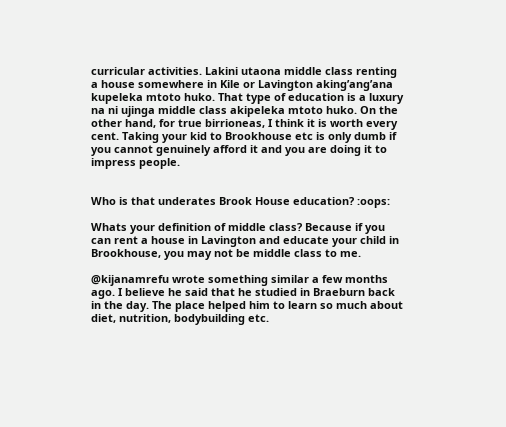curricular activities. Lakini utaona middle class renting a house somewhere in Kile or Lavington aking’ang’ana kupeleka mtoto huko. That type of education is a luxury na ni ujinga middle class akipeleka mtoto huko. On the other hand, for true birrioneas, I think it is worth every cent. Taking your kid to Brookhouse etc is only dumb if you cannot genuinely afford it and you are doing it to impress people.


Who is that underates Brook House education? :oops:

Whats your definition of middle class? Because if you can rent a house in Lavington and educate your child in Brookhouse, you may not be middle class to me.

@kijanamrefu wrote something similar a few months ago. I believe he said that he studied in Braeburn back in the day. The place helped him to learn so much about diet, nutrition, bodybuilding etc.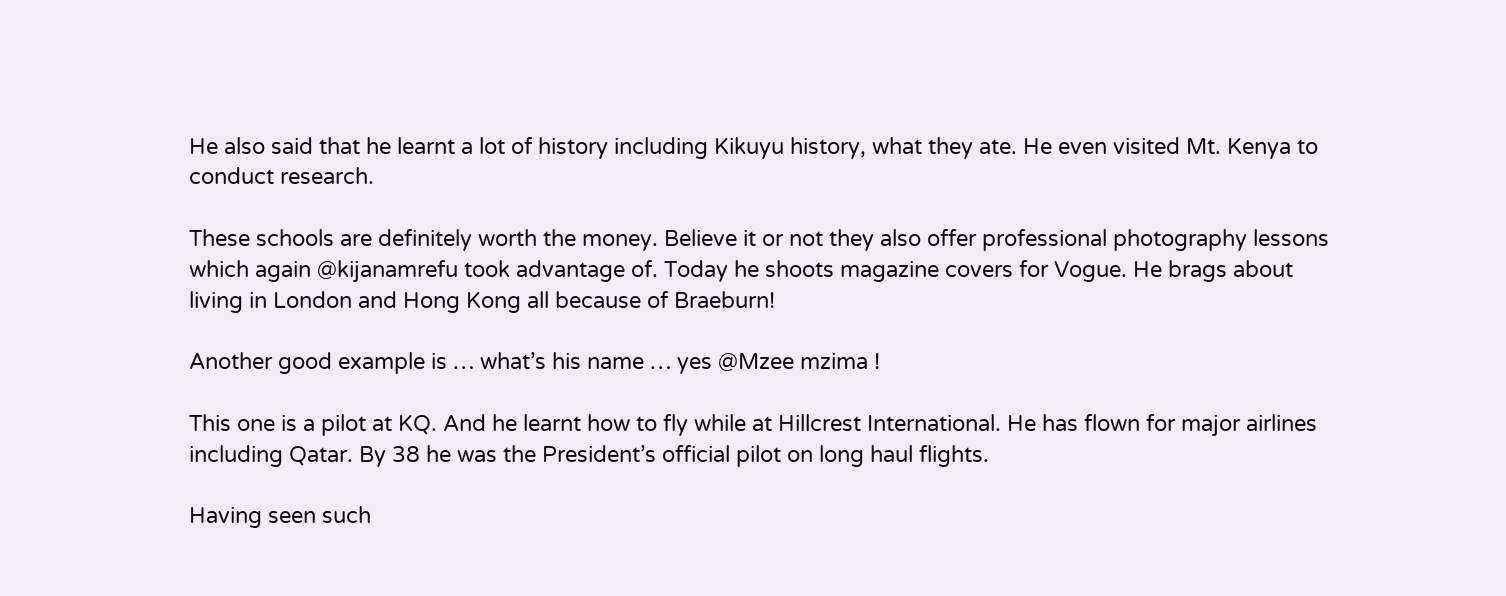He also said that he learnt a lot of history including Kikuyu history, what they ate. He even visited Mt. Kenya to conduct research.

These schools are definitely worth the money. Believe it or not they also offer professional photography lessons which again @kijanamrefu took advantage of. Today he shoots magazine covers for Vogue. He brags about living in London and Hong Kong all because of Braeburn!

Another good example is … what’s his name … yes @Mzee mzima !

This one is a pilot at KQ. And he learnt how to fly while at Hillcrest International. He has flown for major airlines including Qatar. By 38 he was the President’s official pilot on long haul flights.

Having seen such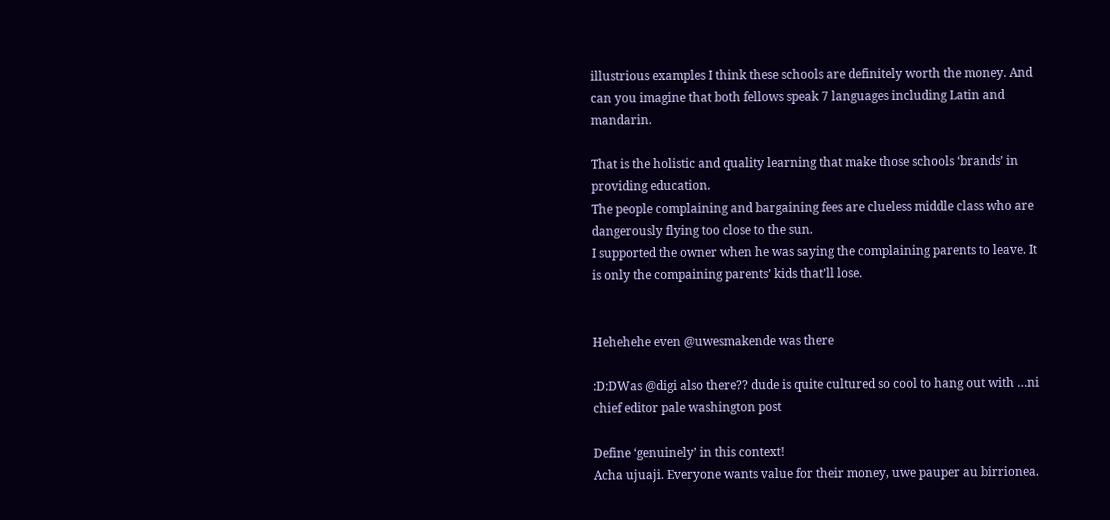illustrious examples I think these schools are definitely worth the money. And can you imagine that both fellows speak 7 languages including Latin and mandarin.

That is the holistic and quality learning that make those schools ‘brands’ in providing education.
The people complaining and bargaining fees are clueless middle class who are dangerously flying too close to the sun.
I supported the owner when he was saying the complaining parents to leave. It is only the compaining parents’ kids that’ll lose.


Hehehehe even @uwesmakende was there

:D:DWas @digi also there?? dude is quite cultured so cool to hang out with …ni chief editor pale washington post

Define ‘genuinely’ in this context!
Acha ujuaji. Everyone wants value for their money, uwe pauper au birrionea.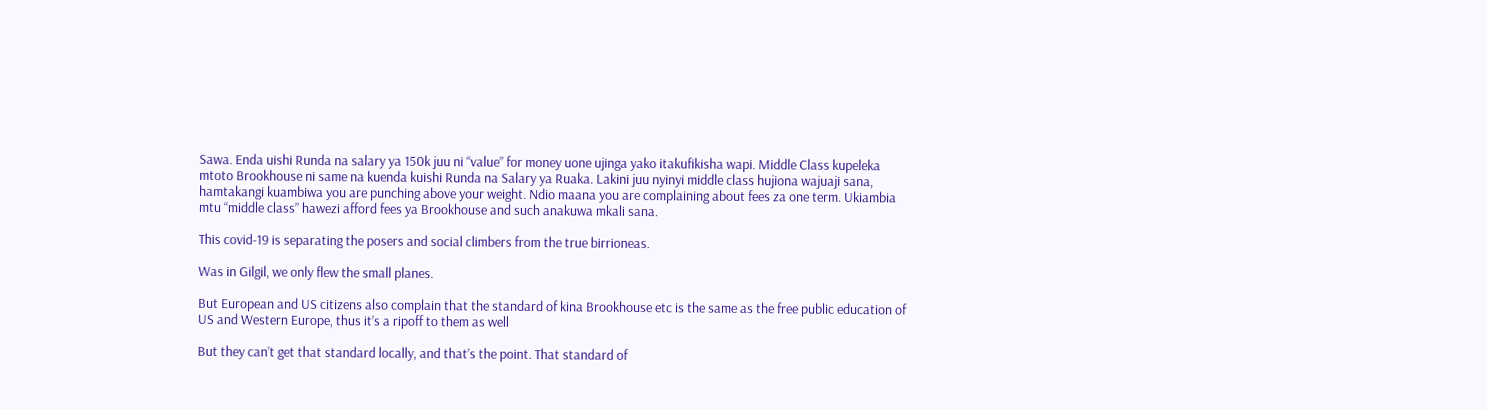Sawa. Enda uishi Runda na salary ya 150k juu ni “value” for money uone ujinga yako itakufikisha wapi. Middle Class kupeleka mtoto Brookhouse ni same na kuenda kuishi Runda na Salary ya Ruaka. Lakini juu nyinyi middle class hujiona wajuaji sana, hamtakangi kuambiwa you are punching above your weight. Ndio maana you are complaining about fees za one term. Ukiambia mtu “middle class” hawezi afford fees ya Brookhouse and such anakuwa mkali sana.

This covid-19 is separating the posers and social climbers from the true birrioneas.

Was in Gilgil, we only flew the small planes.

But European and US citizens also complain that the standard of kina Brookhouse etc is the same as the free public education of US and Western Europe, thus it’s a ripoff to them as well

But they can’t get that standard locally, and that’s the point. That standard of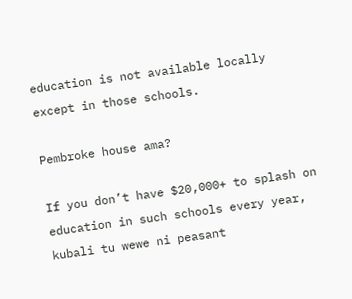education is not available locally except in those schools.

Pembroke house ama?

If you don’t have $20,000+ to splash on education in such schools every year, kubali tu wewe ni peasant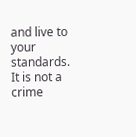and live to your standards. It is not a crime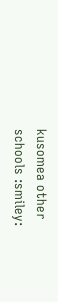kusomea other schools :smiley: